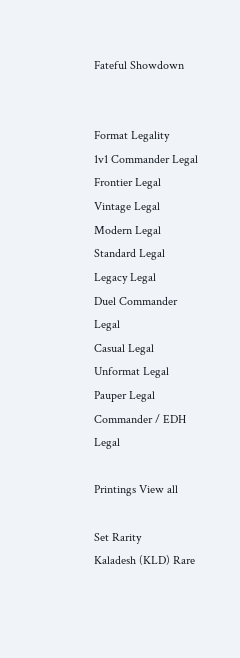Fateful Showdown


Format Legality
1v1 Commander Legal
Frontier Legal
Vintage Legal
Modern Legal
Standard Legal
Legacy Legal
Duel Commander Legal
Casual Legal
Unformat Legal
Pauper Legal
Commander / EDH Legal

Printings View all

Set Rarity
Kaladesh (KLD) Rare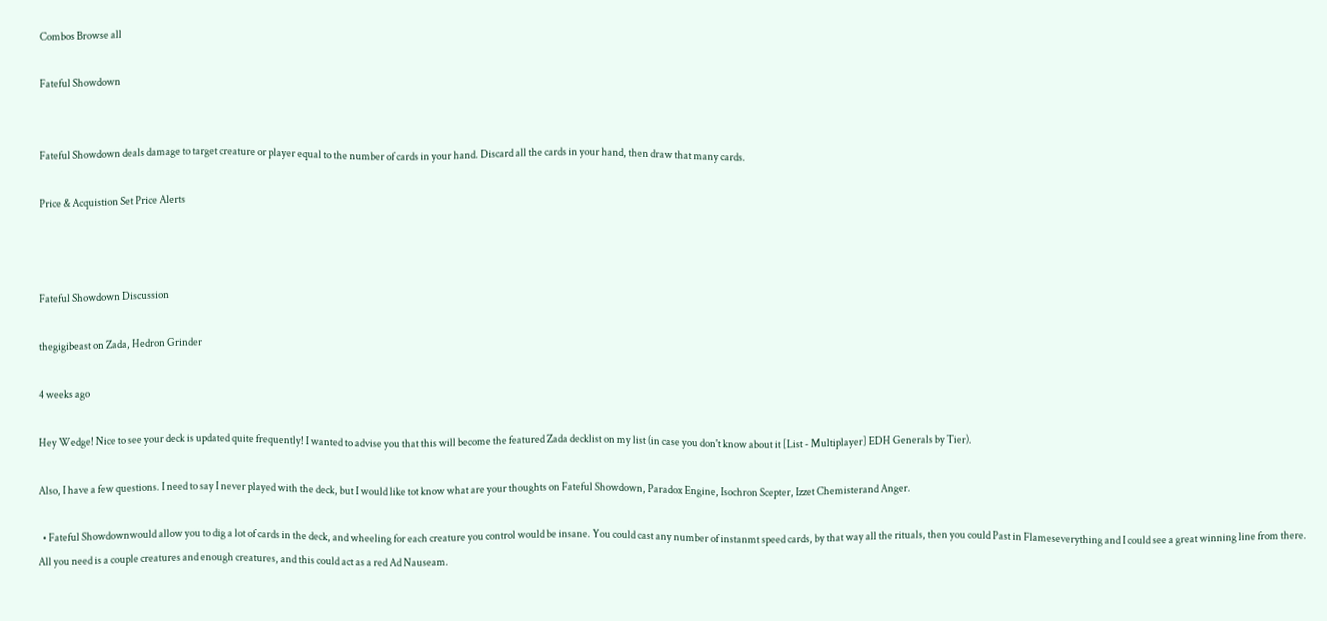Combos Browse all

Fateful Showdown


Fateful Showdown deals damage to target creature or player equal to the number of cards in your hand. Discard all the cards in your hand, then draw that many cards.

Price & Acquistion Set Price Alerts



Fateful Showdown Discussion

thegigibeast on Zada, Hedron Grinder

4 weeks ago

Hey Wedge! Nice to see your deck is updated quite frequently! I wanted to advise you that this will become the featured Zada decklist on my list (in case you don't know about it [List - Multiplayer] EDH Generals by Tier).

Also, I have a few questions. I need to say I never played with the deck, but I would like tot know what are your thoughts on Fateful Showdown, Paradox Engine, Isochron Scepter, Izzet Chemisterand Anger.

  • Fateful Showdownwould allow you to dig a lot of cards in the deck, and wheeling for each creature you control would be insane. You could cast any number of instanmt speed cards, by that way all the rituals, then you could Past in Flameseverything and I could see a great winning line from there. All you need is a couple creatures and enough creatures, and this could act as a red Ad Nauseam.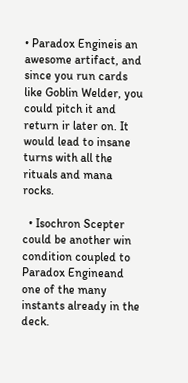• Paradox Engineis an awesome artifact, and since you run cards like Goblin Welder, you could pitch it and return ir later on. It would lead to insane turns with all the rituals and mana rocks.

  • Isochron Scepter could be another win condition coupled to Paradox Engineand one of the many instants already in the deck.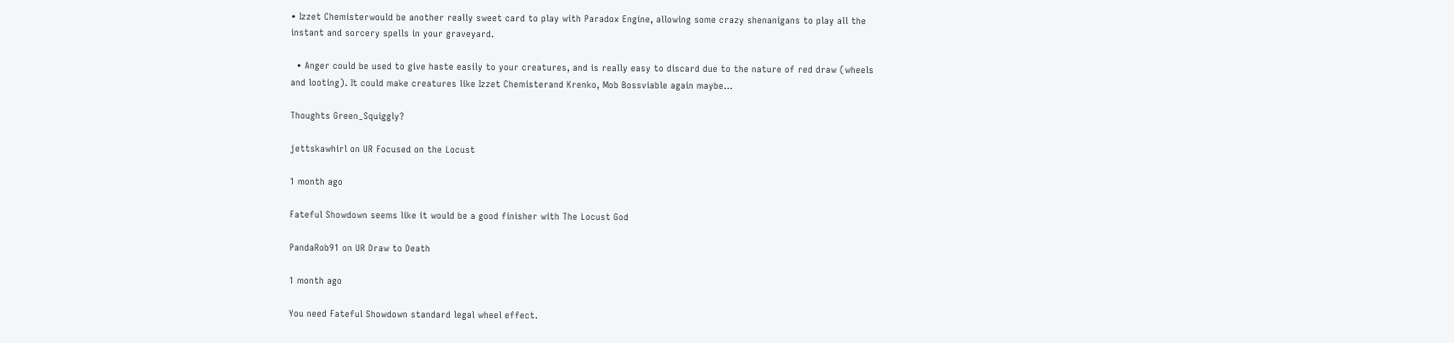• Izzet Chemisterwould be another really sweet card to play with Paradox Engine, allowing some crazy shenanigans to play all the instant and sorcery spells in your graveyard.

  • Anger could be used to give haste easily to your creatures, and is really easy to discard due to the nature of red draw (wheels and looting). It could make creatures like Izzet Chemisterand Krenko, Mob Bossviable again maybe...

Thoughts Green_Squiggly?

jettskawhirl on UR Focused on the Locust

1 month ago

Fateful Showdown seems like it would be a good finisher with The Locust God

PandaRob91 on UR Draw to Death

1 month ago

You need Fateful Showdown standard legal wheel effect.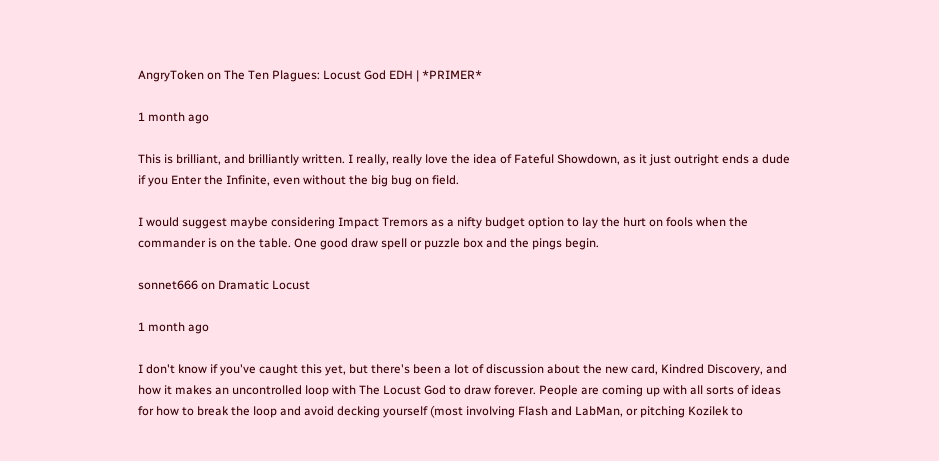AngryToken on The Ten Plagues: Locust God EDH | *PRIMER*

1 month ago

This is brilliant, and brilliantly written. I really, really love the idea of Fateful Showdown, as it just outright ends a dude if you Enter the Infinite, even without the big bug on field.

I would suggest maybe considering Impact Tremors as a nifty budget option to lay the hurt on fools when the commander is on the table. One good draw spell or puzzle box and the pings begin.

sonnet666 on Dramatic Locust

1 month ago

I don't know if you've caught this yet, but there's been a lot of discussion about the new card, Kindred Discovery, and how it makes an uncontrolled loop with The Locust God to draw forever. People are coming up with all sorts of ideas for how to break the loop and avoid decking yourself (most involving Flash and LabMan, or pitching Kozilek to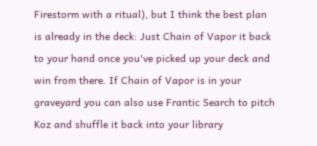Firestorm with a ritual), but I think the best plan is already in the deck: Just Chain of Vapor it back to your hand once you've picked up your deck and win from there. If Chain of Vapor is in your graveyard you can also use Frantic Search to pitch Koz and shuffle it back into your library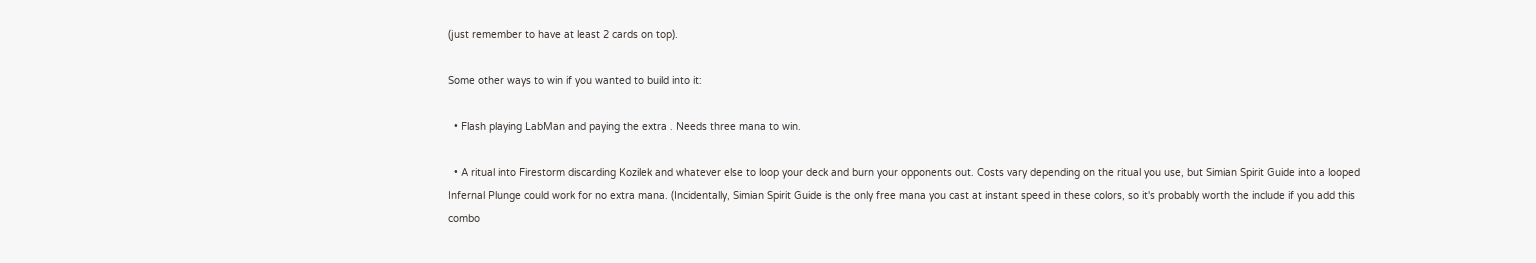(just remember to have at least 2 cards on top).

Some other ways to win if you wanted to build into it:

  • Flash playing LabMan and paying the extra . Needs three mana to win.

  • A ritual into Firestorm discarding Kozilek and whatever else to loop your deck and burn your opponents out. Costs vary depending on the ritual you use, but Simian Spirit Guide into a looped Infernal Plunge could work for no extra mana. (Incidentally, Simian Spirit Guide is the only free mana you cast at instant speed in these colors, so it's probably worth the include if you add this combo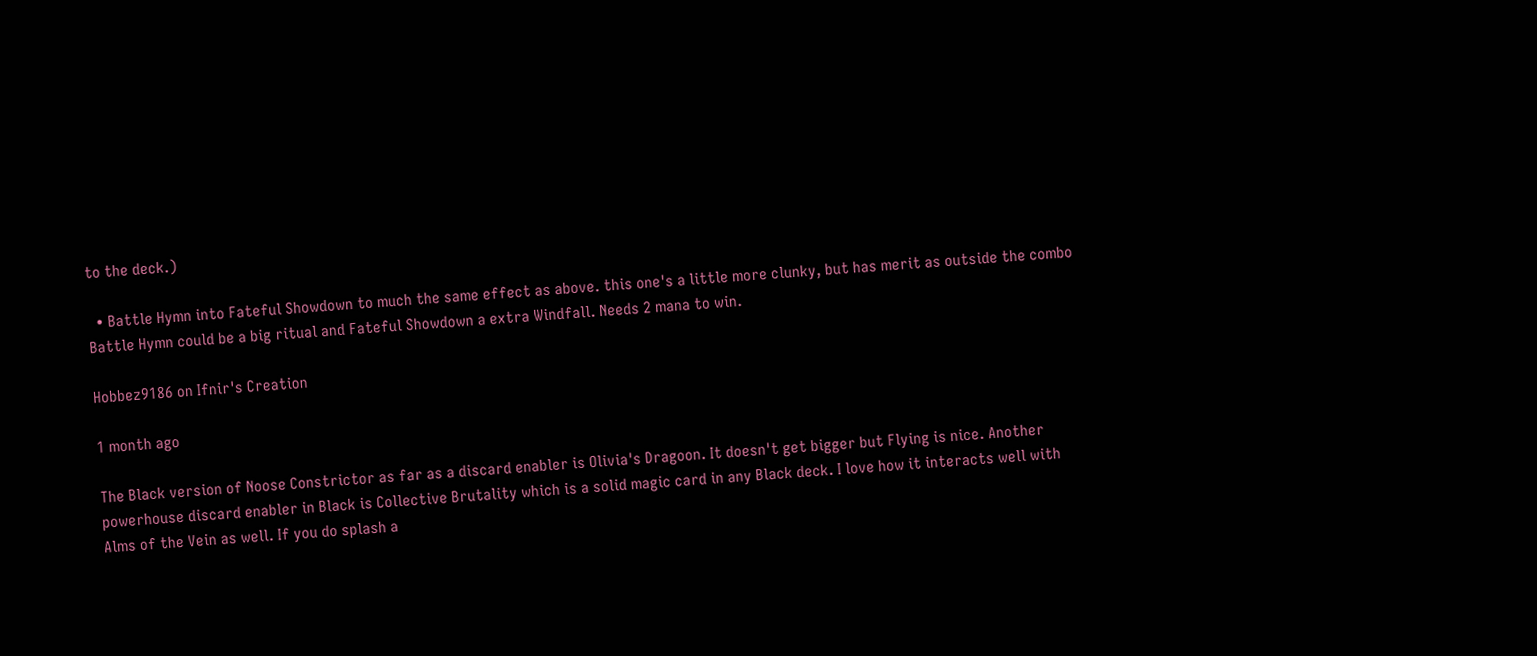to the deck.)

  • Battle Hymn into Fateful Showdown to much the same effect as above. this one's a little more clunky, but has merit as outside the combo Battle Hymn could be a big ritual and Fateful Showdown a extra Windfall. Needs 2 mana to win.

Hobbez9186 on Ifnir's Creation

1 month ago

The Black version of Noose Constrictor as far as a discard enabler is Olivia's Dragoon. It doesn't get bigger but Flying is nice. Another powerhouse discard enabler in Black is Collective Brutality which is a solid magic card in any Black deck. I love how it interacts well with Alms of the Vein as well. If you do splash a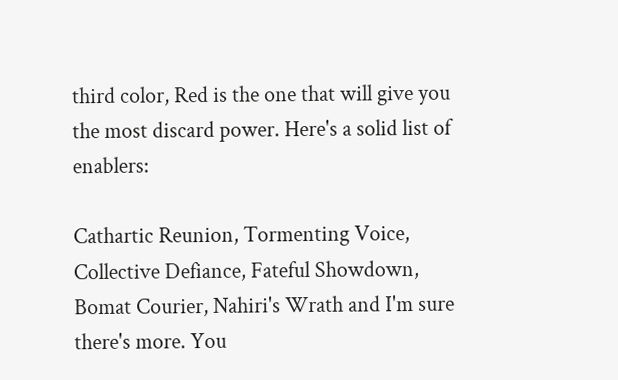third color, Red is the one that will give you the most discard power. Here's a solid list of enablers:

Cathartic Reunion, Tormenting Voice, Collective Defiance, Fateful Showdown, Bomat Courier, Nahiri's Wrath and I'm sure there's more. You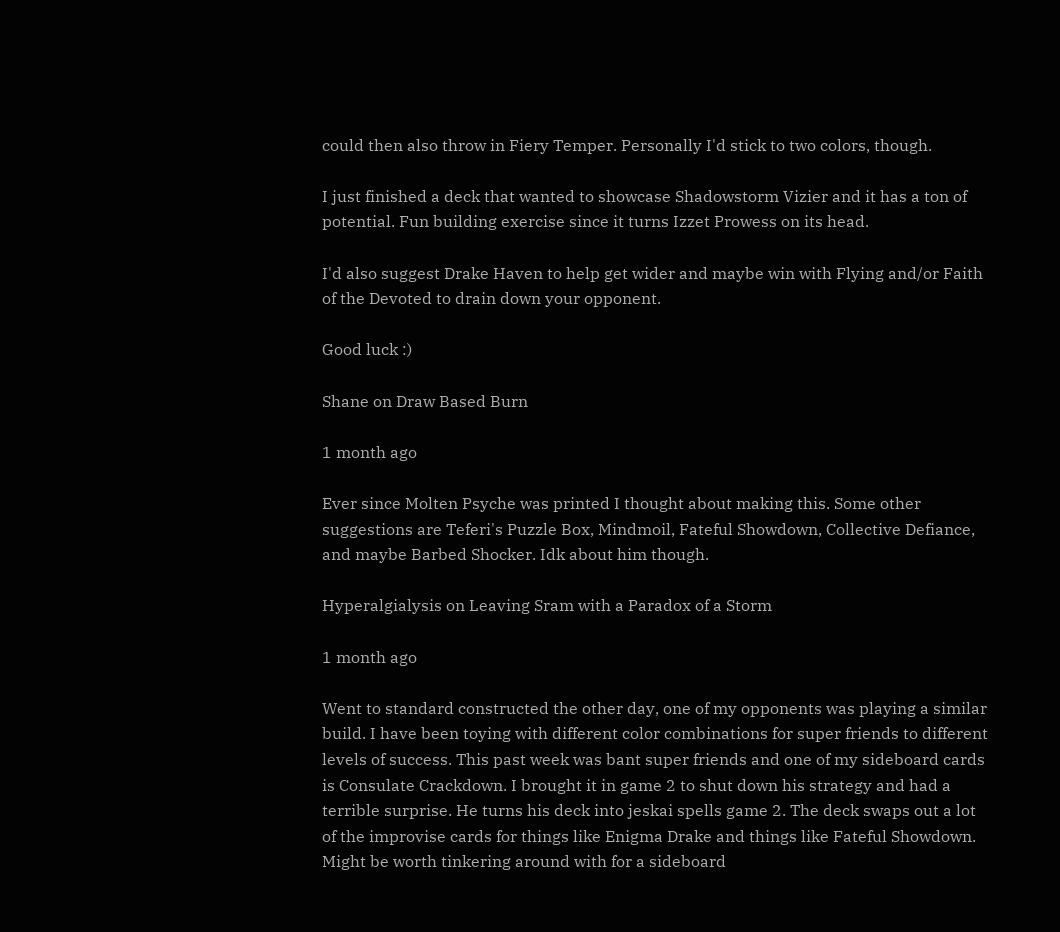could then also throw in Fiery Temper. Personally I'd stick to two colors, though.

I just finished a deck that wanted to showcase Shadowstorm Vizier and it has a ton of potential. Fun building exercise since it turns Izzet Prowess on its head.

I'd also suggest Drake Haven to help get wider and maybe win with Flying and/or Faith of the Devoted to drain down your opponent.

Good luck :)

Shane on Draw Based Burn

1 month ago

Ever since Molten Psyche was printed I thought about making this. Some other suggestions are Teferi's Puzzle Box, Mindmoil, Fateful Showdown, Collective Defiance, and maybe Barbed Shocker. Idk about him though.

Hyperalgialysis on Leaving Sram with a Paradox of a Storm

1 month ago

Went to standard constructed the other day, one of my opponents was playing a similar build. I have been toying with different color combinations for super friends to different levels of success. This past week was bant super friends and one of my sideboard cards is Consulate Crackdown. I brought it in game 2 to shut down his strategy and had a terrible surprise. He turns his deck into jeskai spells game 2. The deck swaps out a lot of the improvise cards for things like Enigma Drake and things like Fateful Showdown. Might be worth tinkering around with for a sideboard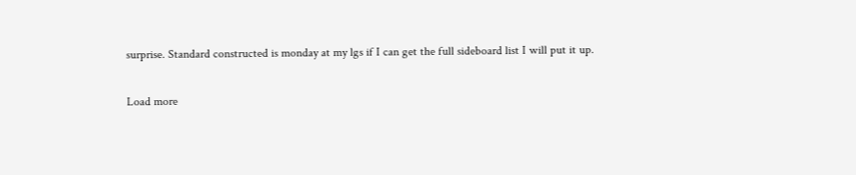surprise. Standard constructed is monday at my lgs if I can get the full sideboard list I will put it up.

Load more